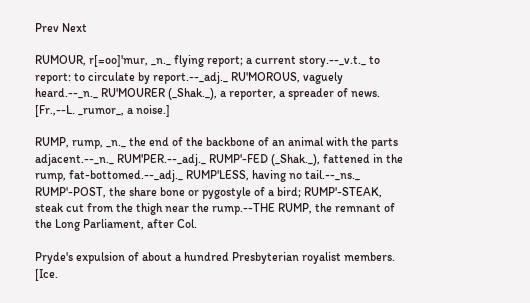Prev Next

RUMOUR, r[=oo]'mur, _n._ flying report; a current story.--_v.t._ to report: to circulate by report.--_adj._ RU'MOROUS, vaguely heard.--_n._ RU'MOURER (_Shak._), a reporter, a spreader of news. [Fr.,--L. _rumor_, a noise.]

RUMP, rump, _n._ the end of the backbone of an animal with the parts adjacent.--_n._ RUM'PER.--_adj._ RUMP'-FED (_Shak._), fattened in the rump, fat-bottomed.--_adj._ RUMP'LESS, having no tail.--_ns._ RUMP'-POST, the share bone or pygostyle of a bird; RUMP'-STEAK, steak cut from the thigh near the rump.--THE RUMP, the remnant of the Long Parliament, after Col.

Pryde's expulsion of about a hundred Presbyterian royalist members. [Ice.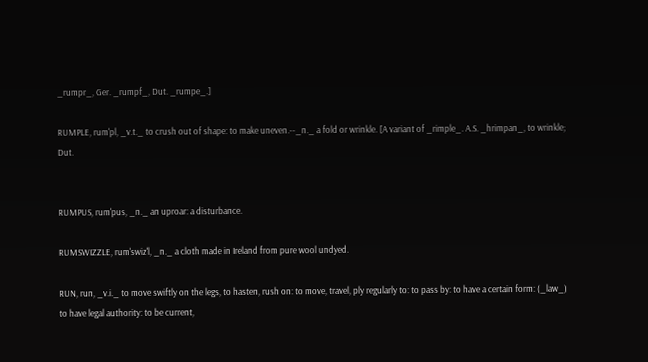_rumpr_, Ger. _rumpf_, Dut. _rumpe_.]

RUMPLE, rum'pl, _v.t._ to crush out of shape: to make uneven.--_n._ a fold or wrinkle. [A variant of _rimple_. A.S. _hrimpan_, to wrinkle; Dut.


RUMPUS, rum'pus, _n._ an uproar: a disturbance.

RUMSWIZZLE, rum'swiz'l, _n._ a cloth made in Ireland from pure wool undyed.

RUN, run, _v.i._ to move swiftly on the legs, to hasten, rush on: to move, travel, ply regularly to: to pass by: to have a certain form: (_law_) to have legal authority: to be current,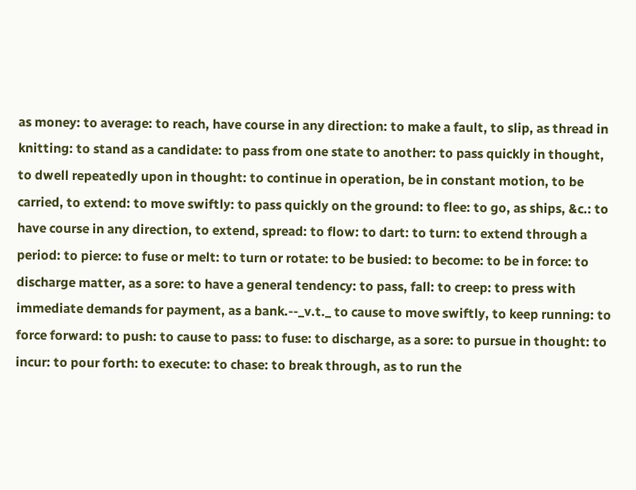as money: to average: to reach, have course in any direction: to make a fault, to slip, as thread in knitting: to stand as a candidate: to pass from one state to another: to pass quickly in thought, to dwell repeatedly upon in thought: to continue in operation, be in constant motion, to be carried, to extend: to move swiftly: to pass quickly on the ground: to flee: to go, as ships, &c.: to have course in any direction, to extend, spread: to flow: to dart: to turn: to extend through a period: to pierce: to fuse or melt: to turn or rotate: to be busied: to become: to be in force: to discharge matter, as a sore: to have a general tendency: to pass, fall: to creep: to press with immediate demands for payment, as a bank.--_v.t._ to cause to move swiftly, to keep running: to force forward: to push: to cause to pass: to fuse: to discharge, as a sore: to pursue in thought: to incur: to pour forth: to execute: to chase: to break through, as to run the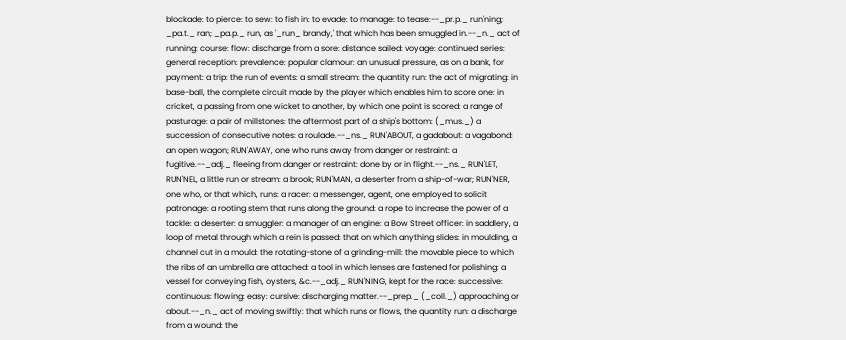blockade: to pierce: to sew: to fish in: to evade: to manage: to tease:--_pr.p._ run'ning; _pa.t._ ran; _pa.p._ run, as '_run_ brandy,' that which has been smuggled in.--_n._ act of running: course: flow: discharge from a sore: distance sailed: voyage: continued series: general reception: prevalence: popular clamour: an unusual pressure, as on a bank, for payment: a trip: the run of events: a small stream: the quantity run: the act of migrating: in base-ball, the complete circuit made by the player which enables him to score one: in cricket, a passing from one wicket to another, by which one point is scored: a range of pasturage: a pair of millstones: the aftermost part of a ship's bottom: (_mus._) a succession of consecutive notes: a roulade.--_ns._ RUN'ABOUT, a gadabout: a vagabond: an open wagon; RUN'AWAY, one who runs away from danger or restraint: a fugitive.--_adj._ fleeing from danger or restraint: done by or in flight.--_ns._ RUN'LET, RUN'NEL, a little run or stream: a brook; RUN'MAN, a deserter from a ship-of-war; RUN'NER, one who, or that which, runs: a racer: a messenger, agent, one employed to solicit patronage: a rooting stem that runs along the ground: a rope to increase the power of a tackle: a deserter: a smuggler: a manager of an engine: a Bow Street officer: in saddlery, a loop of metal through which a rein is passed: that on which anything slides: in moulding, a channel cut in a mould: the rotating-stone of a grinding-mill: the movable piece to which the ribs of an umbrella are attached: a tool in which lenses are fastened for polishing: a vessel for conveying fish, oysters, &c.--_adj._ RUN'NING, kept for the race: successive: continuous: flowing: easy: cursive: discharging matter.--_prep._ (_coll._) approaching or about.--_n._ act of moving swiftly: that which runs or flows, the quantity run: a discharge from a wound: the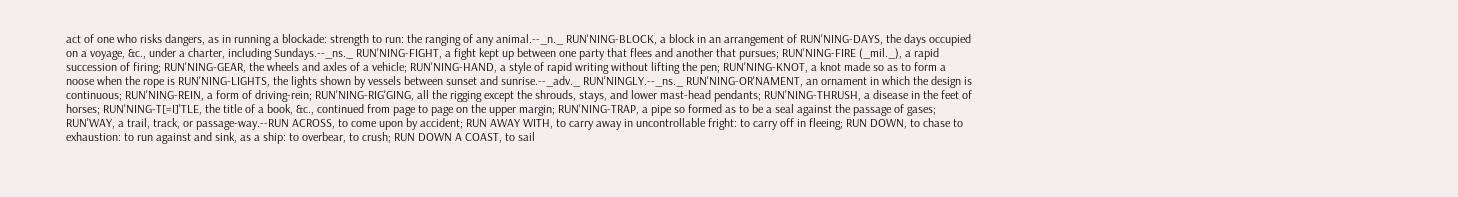act of one who risks dangers, as in running a blockade: strength to run: the ranging of any animal.--_n._ RUN'NING-BLOCK, a block in an arrangement of RUN'NING-DAYS, the days occupied on a voyage, &c., under a charter, including Sundays.--_ns._ RUN'NING-FIGHT, a fight kept up between one party that flees and another that pursues; RUN'NING-FIRE (_mil._), a rapid succession of firing; RUN'NING-GEAR, the wheels and axles of a vehicle; RUN'NING-HAND, a style of rapid writing without lifting the pen; RUN'NING-KNOT, a knot made so as to form a noose when the rope is RUN'NING-LIGHTS, the lights shown by vessels between sunset and sunrise.--_adv._ RUN'NINGLY.--_ns._ RUN'NING-OR'NAMENT, an ornament in which the design is continuous; RUN'NING-REIN, a form of driving-rein; RUN'NING-RIG'GING, all the rigging except the shrouds, stays, and lower mast-head pendants; RUN'NING-THRUSH, a disease in the feet of horses; RUN'NING-T[=I]'TLE, the title of a book, &c., continued from page to page on the upper margin; RUN'NING-TRAP, a pipe so formed as to be a seal against the passage of gases; RUN'WAY, a trail, track, or passage-way.--RUN ACROSS, to come upon by accident; RUN AWAY WITH, to carry away in uncontrollable fright: to carry off in fleeing; RUN DOWN, to chase to exhaustion: to run against and sink, as a ship: to overbear, to crush; RUN DOWN A COAST, to sail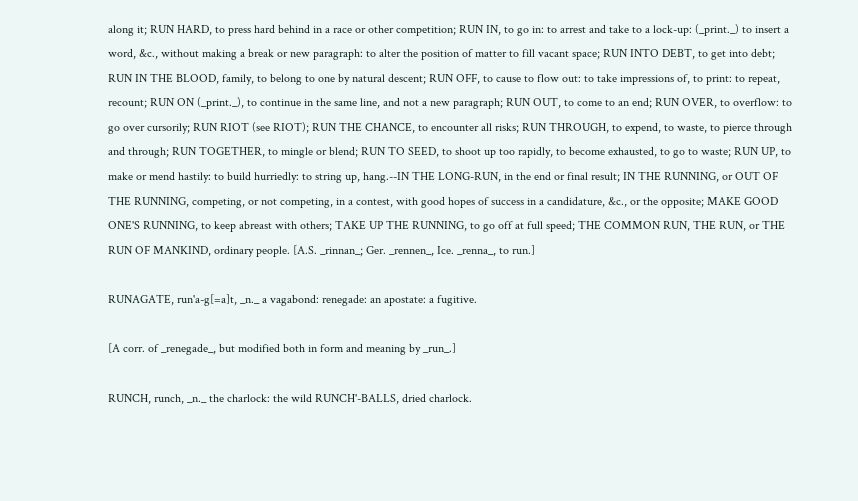along it; RUN HARD, to press hard behind in a race or other competition; RUN IN, to go in: to arrest and take to a lock-up: (_print._) to insert a word, &c., without making a break or new paragraph: to alter the position of matter to fill vacant space; RUN INTO DEBT, to get into debt; RUN IN THE BLOOD, family, to belong to one by natural descent; RUN OFF, to cause to flow out: to take impressions of, to print: to repeat, recount; RUN ON (_print._), to continue in the same line, and not a new paragraph; RUN OUT, to come to an end; RUN OVER, to overflow: to go over cursorily; RUN RIOT (see RIOT); RUN THE CHANCE, to encounter all risks; RUN THROUGH, to expend, to waste, to pierce through and through; RUN TOGETHER, to mingle or blend; RUN TO SEED, to shoot up too rapidly, to become exhausted, to go to waste; RUN UP, to make or mend hastily: to build hurriedly: to string up, hang.--IN THE LONG-RUN, in the end or final result; IN THE RUNNING, or OUT OF THE RUNNING, competing, or not competing, in a contest, with good hopes of success in a candidature, &c., or the opposite; MAKE GOOD ONE'S RUNNING, to keep abreast with others; TAKE UP THE RUNNING, to go off at full speed; THE COMMON RUN, THE RUN, or THE RUN OF MANKIND, ordinary people. [A.S. _rinnan_; Ger. _rennen_, Ice. _renna_, to run.]

RUNAGATE, run'a-g[=a]t, _n._ a vagabond: renegade: an apostate: a fugitive.

[A corr. of _renegade_, but modified both in form and meaning by _run_.]

RUNCH, runch, _n._ the charlock: the wild RUNCH'-BALLS, dried charlock.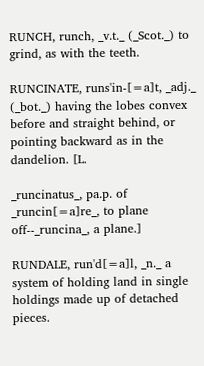RUNCH, runch, _v.t._ (_Scot._) to grind, as with the teeth.

RUNCINATE, runs'in-[=a]t, _adj._ (_bot._) having the lobes convex before and straight behind, or pointing backward as in the dandelion. [L.

_runcinatus_, pa.p. of _runcin[=a]re_, to plane off--_runcina_, a plane.]

RUNDALE, run'd[=a]l, _n._ a system of holding land in single holdings made up of detached pieces.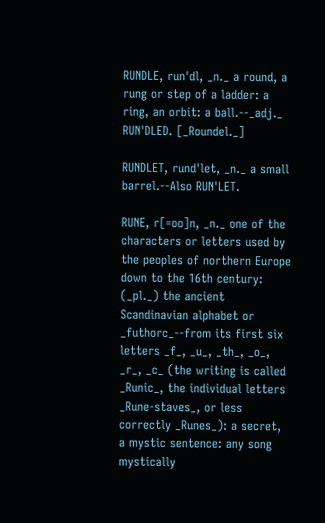RUNDLE, run'dl, _n._ a round, a rung or step of a ladder: a ring, an orbit: a ball.--_adj._ RUN'DLED. [_Roundel._]

RUNDLET, rund'let, _n._ a small barrel.--Also RUN'LET.

RUNE, r[=oo]n, _n._ one of the characters or letters used by the peoples of northern Europe down to the 16th century: (_pl._) the ancient Scandinavian alphabet or _futhorc_--from its first six letters _f_, _u_, _th_, _o_, _r_, _c_ (the writing is called _Runic_, the individual letters _Rune-staves_, or less correctly _Runes_): a secret, a mystic sentence: any song mystically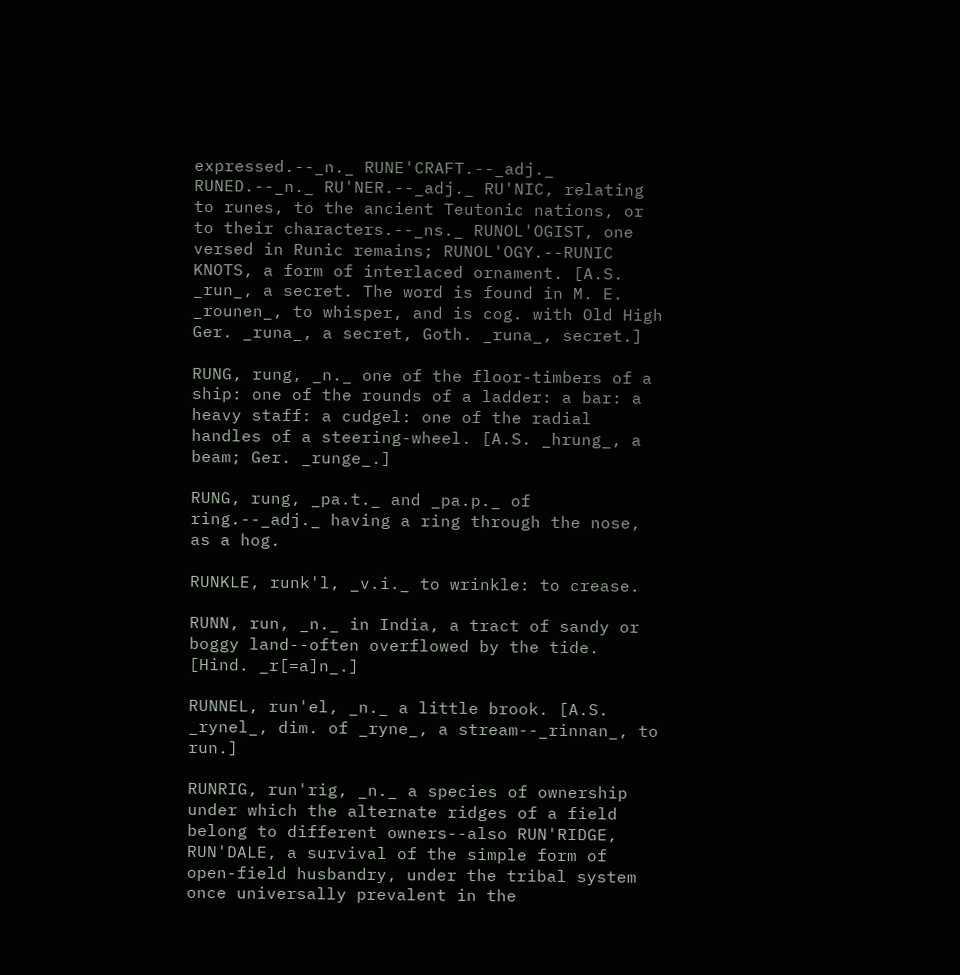expressed.--_n._ RUNE'CRAFT.--_adj._ RUNED.--_n._ RU'NER.--_adj._ RU'NIC, relating to runes, to the ancient Teutonic nations, or to their characters.--_ns._ RUNOL'OGIST, one versed in Runic remains; RUNOL'OGY.--RUNIC KNOTS, a form of interlaced ornament. [A.S. _run_, a secret. The word is found in M. E. _rounen_, to whisper, and is cog. with Old High Ger. _runa_, a secret, Goth. _runa_, secret.]

RUNG, rung, _n._ one of the floor-timbers of a ship: one of the rounds of a ladder: a bar: a heavy staff: a cudgel: one of the radial handles of a steering-wheel. [A.S. _hrung_, a beam; Ger. _runge_.]

RUNG, rung, _pa.t._ and _pa.p._ of ring.--_adj._ having a ring through the nose, as a hog.

RUNKLE, runk'l, _v.i._ to wrinkle: to crease.

RUNN, run, _n._ in India, a tract of sandy or boggy land--often overflowed by the tide. [Hind. _r[=a]n_.]

RUNNEL, run'el, _n._ a little brook. [A.S. _rynel_, dim. of _ryne_, a stream--_rinnan_, to run.]

RUNRIG, run'rig, _n._ a species of ownership under which the alternate ridges of a field belong to different owners--also RUN'RIDGE, RUN'DALE, a survival of the simple form of open-field husbandry, under the tribal system once universally prevalent in the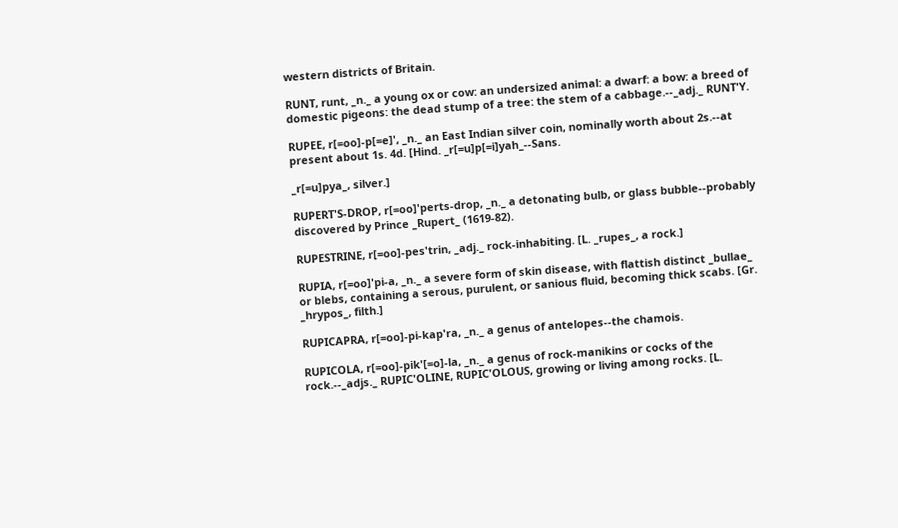western districts of Britain.

RUNT, runt, _n._ a young ox or cow: an undersized animal: a dwarf: a bow: a breed of domestic pigeons: the dead stump of a tree: the stem of a cabbage.--_adj._ RUNT'Y.

RUPEE, r[=oo]-p[=e]', _n._ an East Indian silver coin, nominally worth about 2s.--at present about 1s. 4d. [Hind. _r[=u]p[=i]yah_--Sans.

_r[=u]pya_, silver.]

RUPERT'S-DROP, r[=oo]'perts-drop, _n._ a detonating bulb, or glass bubble--probably discovered by Prince _Rupert_ (1619-82).

RUPESTRINE, r[=oo]-pes'trin, _adj._ rock-inhabiting. [L. _rupes_, a rock.]

RUPIA, r[=oo]'pi-a, _n._ a severe form of skin disease, with flattish distinct _bullae_ or blebs, containing a serous, purulent, or sanious fluid, becoming thick scabs. [Gr. _hrypos_, filth.]

RUPICAPRA, r[=oo]-pi-kap'ra, _n._ a genus of antelopes--the chamois.

RUPICOLA, r[=oo]-pik'[=o]-la, _n._ a genus of rock-manikins or cocks of the rock.--_adjs._ RUPIC'OLINE, RUPIC'OLOUS, growing or living among rocks. [L.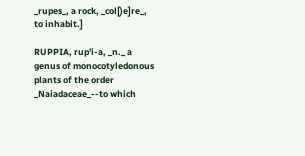_rupes_, a rock, _col[)e]re_, to inhabit.]

RUPPIA, rup'i-a, _n._ a genus of monocotyledonous plants of the order _Naiadaceae_--to which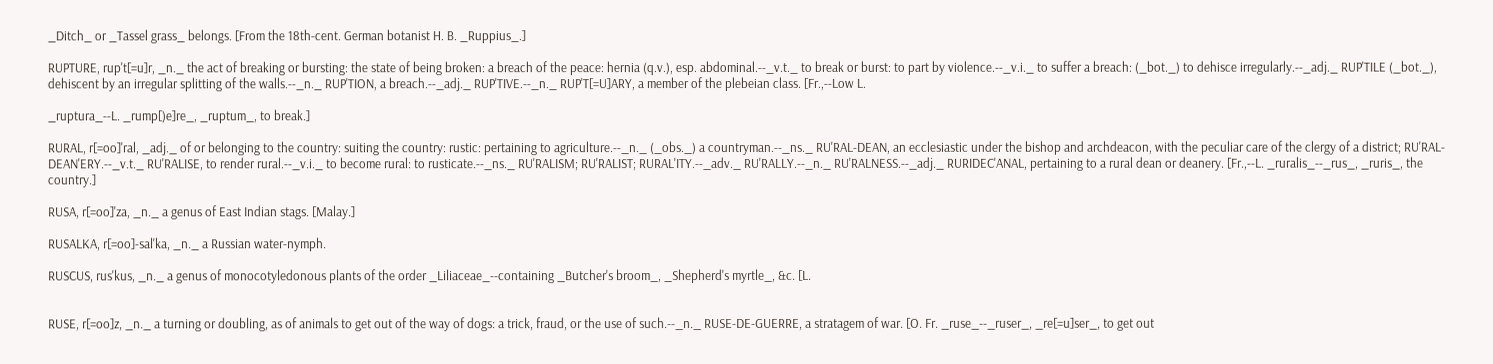_Ditch_ or _Tassel grass_ belongs. [From the 18th-cent. German botanist H. B. _Ruppius_.]

RUPTURE, rup't[=u]r, _n._ the act of breaking or bursting: the state of being broken: a breach of the peace: hernia (q.v.), esp. abdominal.--_v.t._ to break or burst: to part by violence.--_v.i._ to suffer a breach: (_bot._) to dehisce irregularly.--_adj._ RUP'TILE (_bot._), dehiscent by an irregular splitting of the walls.--_n._ RUP'TION, a breach.--_adj._ RUP'TIVE.--_n._ RUP'T[=U]ARY, a member of the plebeian class. [Fr.,--Low L.

_ruptura_--L. _rump[)e]re_, _ruptum_, to break.]

RURAL, r[=oo]'ral, _adj._ of or belonging to the country: suiting the country: rustic: pertaining to agriculture.--_n._ (_obs._) a countryman.--_ns._ RU'RAL-DEAN, an ecclesiastic under the bishop and archdeacon, with the peculiar care of the clergy of a district; RU'RAL-DEAN'ERY.--_v.t._ RU'RALISE, to render rural.--_v.i._ to become rural: to rusticate.--_ns._ RU'RALISM; RU'RALIST; RURAL'ITY.--_adv._ RU'RALLY.--_n._ RU'RALNESS.--_adj._ RURIDEC'ANAL, pertaining to a rural dean or deanery. [Fr.,--L. _ruralis_--_rus_, _ruris_, the country.]

RUSA, r[=oo]'za, _n._ a genus of East Indian stags. [Malay.]

RUSALKA, r[=oo]-sal'ka, _n._ a Russian water-nymph.

RUSCUS, rus'kus, _n._ a genus of monocotyledonous plants of the order _Liliaceae_--containing _Butcher's broom_, _Shepherd's myrtle_, &c. [L.


RUSE, r[=oo]z, _n._ a turning or doubling, as of animals to get out of the way of dogs: a trick, fraud, or the use of such.--_n._ RUSE-DE-GUERRE, a stratagem of war. [O. Fr. _ruse_--_ruser_, _re[=u]ser_, to get out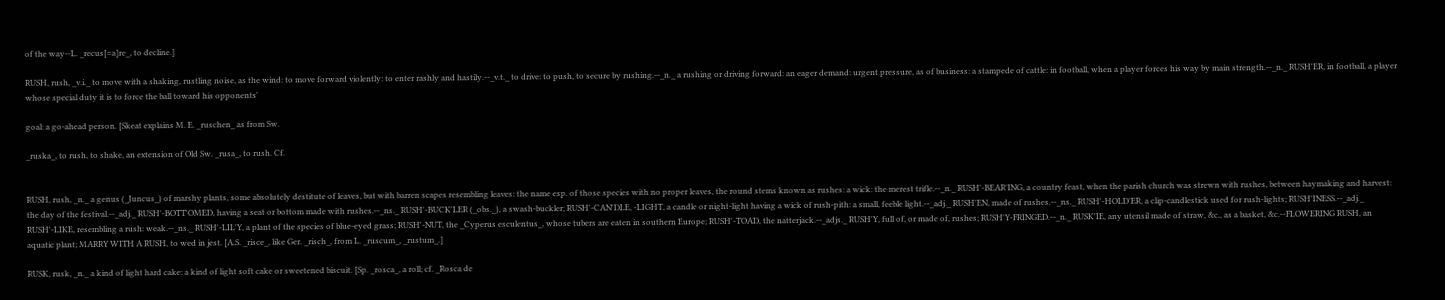of the way--L. _recus[=a]re_, to decline.]

RUSH, rush, _v.i._ to move with a shaking, rustling noise, as the wind: to move forward violently: to enter rashly and hastily.--_v.t._ to drive: to push, to secure by rushing.--_n._ a rushing or driving forward: an eager demand: urgent pressure, as of business: a stampede of cattle: in football, when a player forces his way by main strength.--_n._ RUSH'ER, in football, a player whose special duty it is to force the ball toward his opponents'

goal: a go-ahead person. [Skeat explains M. E. _ruschen_ as from Sw.

_ruska_, to rush, to shake, an extension of Old Sw. _rusa_, to rush. Cf.


RUSH, rush, _n._ a genus (_Juncus_) of marshy plants, some absolutely destitute of leaves, but with barren scapes resembling leaves: the name esp. of those species with no proper leaves, the round stems known as rushes: a wick: the merest trifle.--_n._ RUSH'-BEAR'ING, a country feast, when the parish church was strewn with rushes, between haymaking and harvest: the day of the festival.--_adj._ RUSH'-BOTT'OMED, having a seat or bottom made with rushes.--_ns._ RUSH'-BUCK'LER (_obs._), a swash-buckler; RUSH'-CAN'DLE, -LIGHT, a candle or night-light having a wick of rush-pith: a small, feeble light.--_adj._ RUSH'EN, made of rushes.--_ns._ RUSH'-HOLD'ER, a clip-candlestick used for rush-lights; RUSH'INESS.--_adj._ RUSH'-LIKE, resembling a rush: weak.--_ns._ RUSH'-LIL'Y, a plant of the species of blue-eyed grass; RUSH'-NUT, the _Cyperus esculentus_, whose tubers are eaten in southern Europe; RUSH'-TOAD, the natterjack.--_adjs._ RUSH'Y, full of, or made of, rushes; RUSH'Y-FRINGED.--_n._ RUSK'IE, any utensil made of straw, &c., as a basket, &c.--FLOWERING RUSH, an aquatic plant; MARRY WITH A RUSH, to wed in jest. [A.S. _risce_, like Ger. _risch_, from L. _ruscum_, _rustum_.]

RUSK, rusk, _n._ a kind of light hard cake: a kind of light soft cake or sweetened biscuit. [Sp. _rosca_, a roll; cf. _Rosca de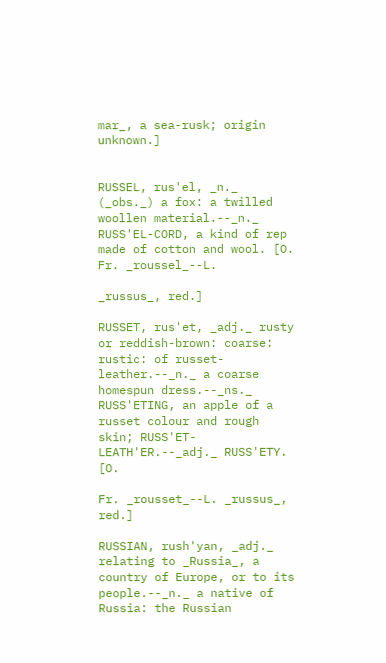mar_, a sea-rusk; origin unknown.]


RUSSEL, rus'el, _n._ (_obs._) a fox: a twilled woollen material.--_n._ RUSS'EL-CORD, a kind of rep made of cotton and wool. [O. Fr. _roussel_--L.

_russus_, red.]

RUSSET, rus'et, _adj._ rusty or reddish-brown: coarse: rustic: of russet-leather.--_n._ a coarse homespun dress.--_ns._ RUSS'ETING, an apple of a russet colour and rough skin; RUSS'ET-LEATH'ER.--_adj._ RUSS'ETY. [O.

Fr. _rousset_--L. _russus_, red.]

RUSSIAN, rush'yan, _adj._ relating to _Russia_, a country of Europe, or to its people.--_n._ a native of Russia: the Russian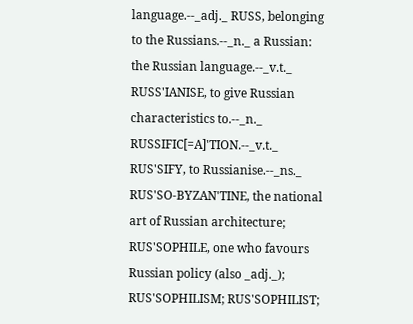language.--_adj._ RUSS, belonging to the Russians.--_n._ a Russian: the Russian language.--_v.t._ RUSS'IANISE, to give Russian characteristics to.--_n._ RUSSIFIC[=A]'TION.--_v.t._ RUS'SIFY, to Russianise.--_ns._ RUS'SO-BYZAN'TINE, the national art of Russian architecture; RUS'SOPHILE, one who favours Russian policy (also _adj._); RUS'SOPHILISM; RUS'SOPHILIST;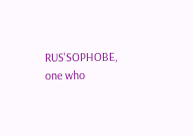RUS'SOPHOBE, one who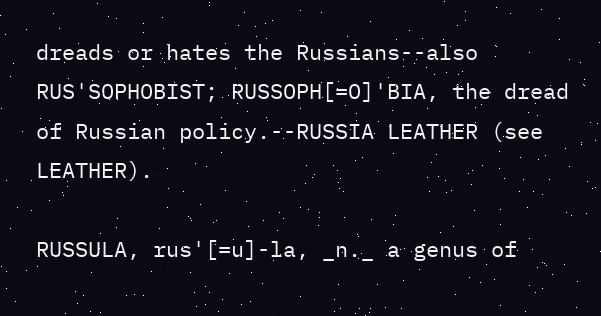dreads or hates the Russians--also RUS'SOPHOBIST; RUSSOPH[=O]'BIA, the dread of Russian policy.--RUSSIA LEATHER (see LEATHER).

RUSSULA, rus'[=u]-la, _n._ a genus of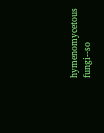hymenomycetous fungi--so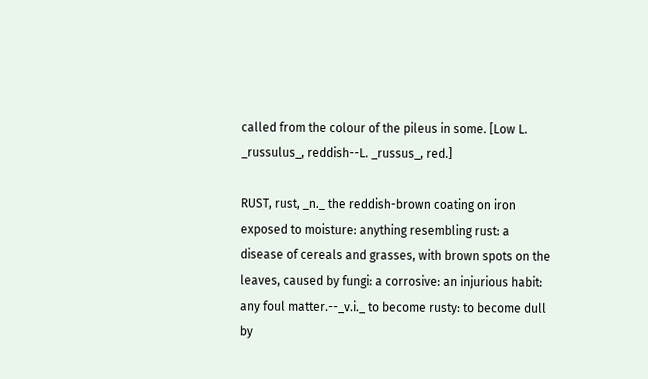called from the colour of the pileus in some. [Low L. _russulus_, reddish--L. _russus_, red.]

RUST, rust, _n._ the reddish-brown coating on iron exposed to moisture: anything resembling rust: a disease of cereals and grasses, with brown spots on the leaves, caused by fungi: a corrosive: an injurious habit: any foul matter.--_v.i._ to become rusty: to become dull by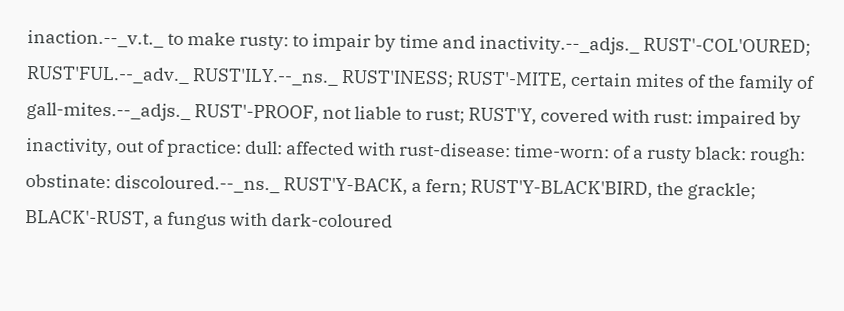inaction.--_v.t._ to make rusty: to impair by time and inactivity.--_adjs._ RUST'-COL'OURED; RUST'FUL.--_adv._ RUST'ILY.--_ns._ RUST'INESS; RUST'-MITE, certain mites of the family of gall-mites.--_adjs._ RUST'-PROOF, not liable to rust; RUST'Y, covered with rust: impaired by inactivity, out of practice: dull: affected with rust-disease: time-worn: of a rusty black: rough: obstinate: discoloured.--_ns._ RUST'Y-BACK, a fern; RUST'Y-BLACK'BIRD, the grackle; BLACK'-RUST, a fungus with dark-coloured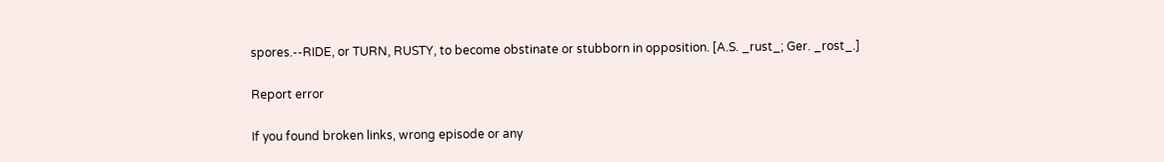spores.--RIDE, or TURN, RUSTY, to become obstinate or stubborn in opposition. [A.S. _rust_; Ger. _rost_.]

Report error

If you found broken links, wrong episode or any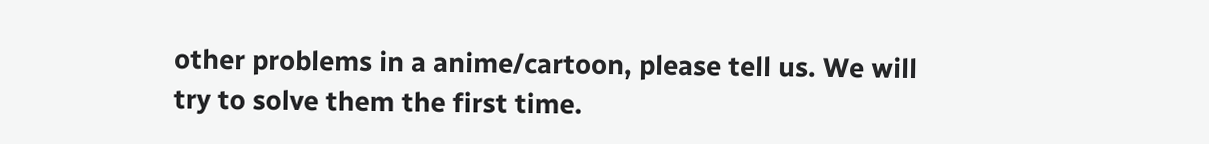other problems in a anime/cartoon, please tell us. We will try to solve them the first time.